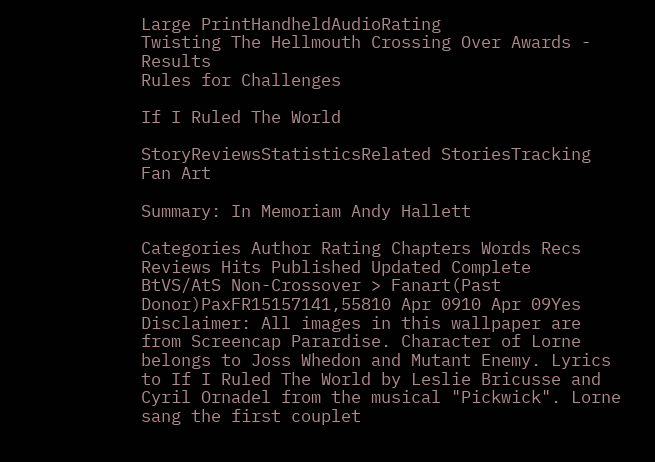Large PrintHandheldAudioRating
Twisting The Hellmouth Crossing Over Awards - Results
Rules for Challenges

If I Ruled The World

StoryReviewsStatisticsRelated StoriesTracking
Fan Art

Summary: In Memoriam Andy Hallett

Categories Author Rating Chapters Words Recs Reviews Hits Published Updated Complete
BtVS/AtS Non-Crossover > Fanart(Past Donor)PaxFR15157141,55810 Apr 0910 Apr 09Yes
Disclaimer: All images in this wallpaper are from Screencap Parardise. Character of Lorne belongs to Joss Whedon and Mutant Enemy. Lyrics to If I Ruled The World by Leslie Bricusse and Cyril Ornadel from the musical "Pickwick". Lorne sang the first couplet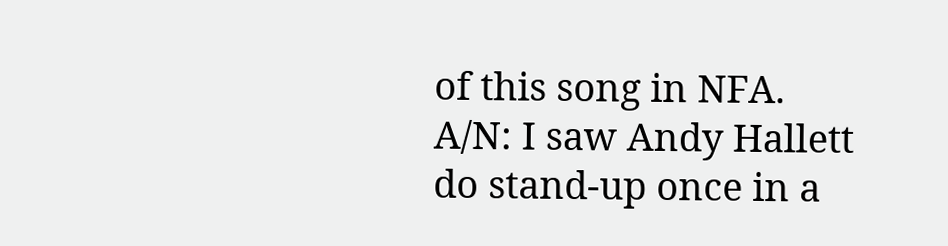of this song in NFA.
A/N: I saw Andy Hallett do stand-up once in a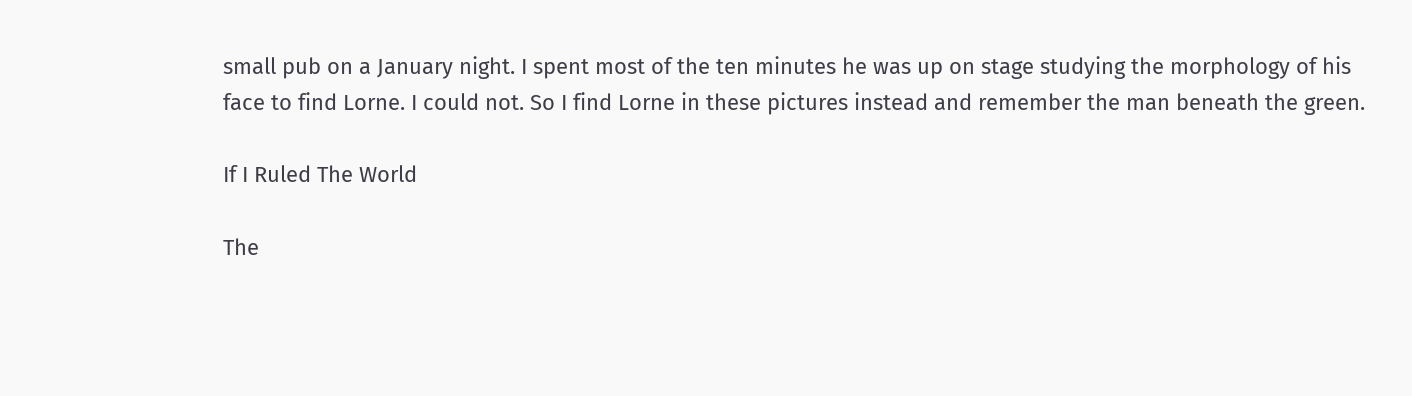small pub on a January night. I spent most of the ten minutes he was up on stage studying the morphology of his face to find Lorne. I could not. So I find Lorne in these pictures instead and remember the man beneath the green.

If I Ruled The World

The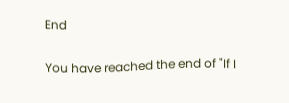End

You have reached the end of "If I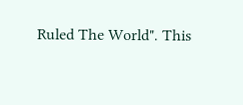Ruled The World". This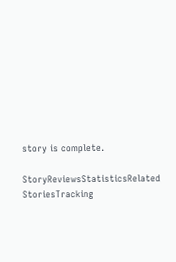story is complete.

StoryReviewsStatisticsRelated StoriesTracking